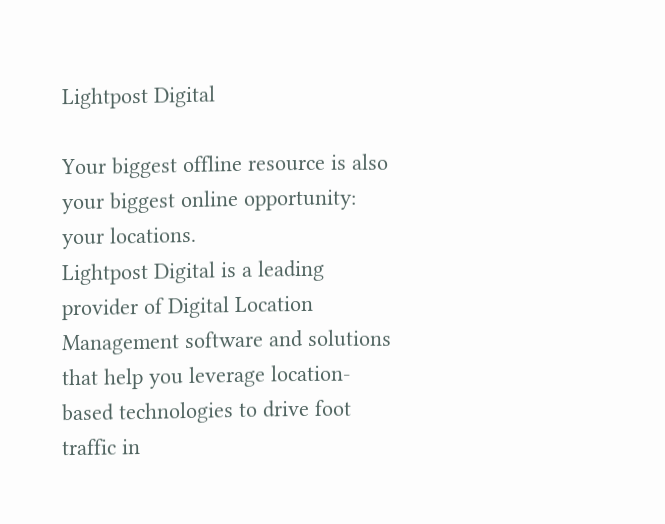Lightpost Digital

Your biggest offline resource is also your biggest online opportunity: your locations.
Lightpost Digital is a leading provider of Digital Location Management software and solutions that help you leverage location-based technologies to drive foot traffic in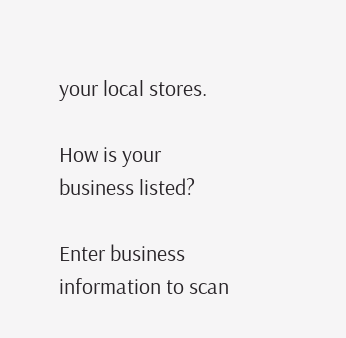your local stores.

How is your business listed?

Enter business information to scan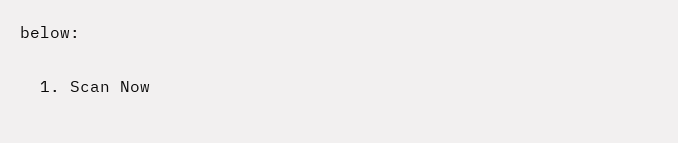below:

  1. Scan Now